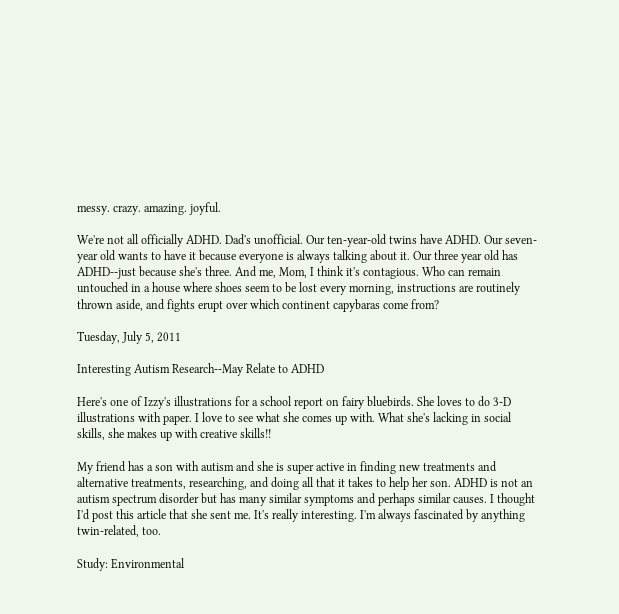messy. crazy. amazing. joyful.

We're not all officially ADHD. Dad's unofficial. Our ten-year-old twins have ADHD. Our seven-year old wants to have it because everyone is always talking about it. Our three year old has ADHD--just because she's three. And me, Mom, I think it's contagious. Who can remain untouched in a house where shoes seem to be lost every morning, instructions are routinely thrown aside, and fights erupt over which continent capybaras come from?

Tuesday, July 5, 2011

Interesting Autism Research--May Relate to ADHD

Here's one of Izzy's illustrations for a school report on fairy bluebirds. She loves to do 3-D illustrations with paper. I love to see what she comes up with. What she's lacking in social skills, she makes up with creative skills!!

My friend has a son with autism and she is super active in finding new treatments and alternative treatments, researching, and doing all that it takes to help her son. ADHD is not an autism spectrum disorder but has many similar symptoms and perhaps similar causes. I thought I'd post this article that she sent me. It's really interesting. I'm always fascinated by anything twin-related, too.

Study: Environmental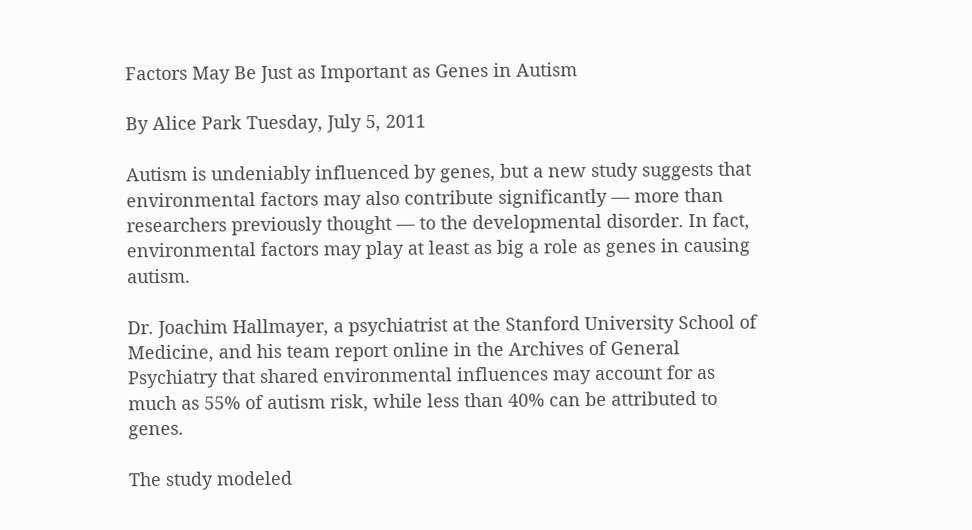Factors May Be Just as Important as Genes in Autism

By Alice Park Tuesday, July 5, 2011

Autism is undeniably influenced by genes, but a new study suggests that environmental factors may also contribute significantly — more than researchers previously thought — to the developmental disorder. In fact, environmental factors may play at least as big a role as genes in causing autism.

Dr. Joachim Hallmayer, a psychiatrist at the Stanford University School of Medicine, and his team report online in the Archives of General Psychiatry that shared environmental influences may account for as much as 55% of autism risk, while less than 40% can be attributed to genes.

The study modeled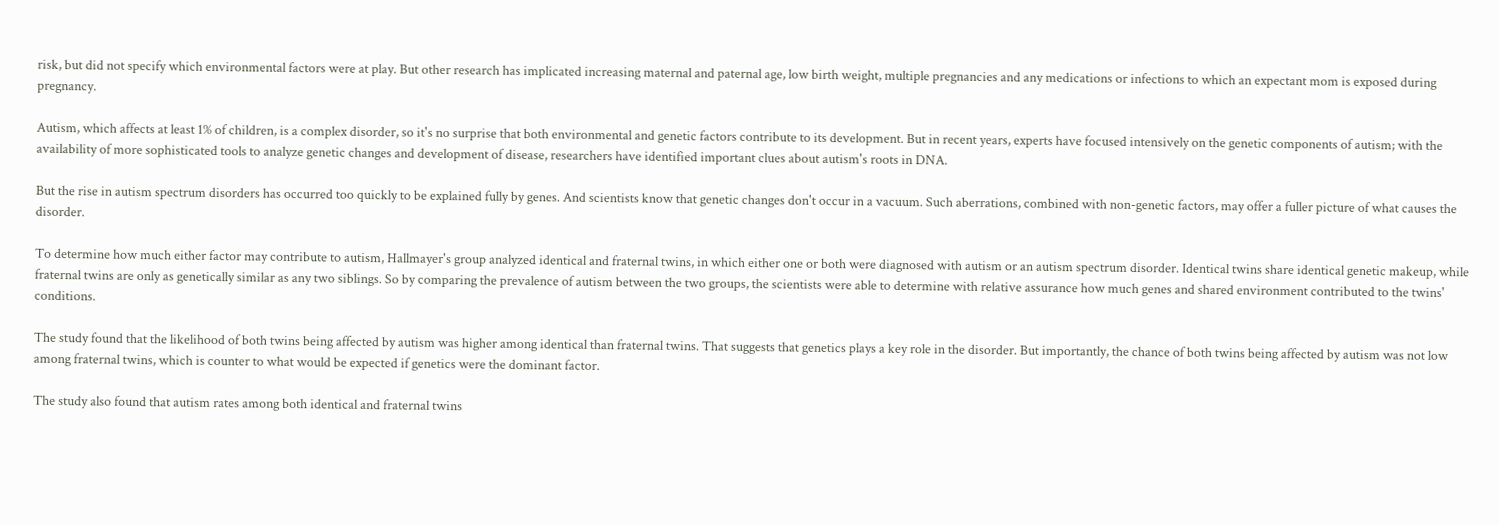risk, but did not specify which environmental factors were at play. But other research has implicated increasing maternal and paternal age, low birth weight, multiple pregnancies and any medications or infections to which an expectant mom is exposed during pregnancy.

Autism, which affects at least 1% of children, is a complex disorder, so it's no surprise that both environmental and genetic factors contribute to its development. But in recent years, experts have focused intensively on the genetic components of autism; with the availability of more sophisticated tools to analyze genetic changes and development of disease, researchers have identified important clues about autism's roots in DNA.

But the rise in autism spectrum disorders has occurred too quickly to be explained fully by genes. And scientists know that genetic changes don't occur in a vacuum. Such aberrations, combined with non-genetic factors, may offer a fuller picture of what causes the disorder.

To determine how much either factor may contribute to autism, Hallmayer's group analyzed identical and fraternal twins, in which either one or both were diagnosed with autism or an autism spectrum disorder. Identical twins share identical genetic makeup, while fraternal twins are only as genetically similar as any two siblings. So by comparing the prevalence of autism between the two groups, the scientists were able to determine with relative assurance how much genes and shared environment contributed to the twins' conditions.

The study found that the likelihood of both twins being affected by autism was higher among identical than fraternal twins. That suggests that genetics plays a key role in the disorder. But importantly, the chance of both twins being affected by autism was not low among fraternal twins, which is counter to what would be expected if genetics were the dominant factor.

The study also found that autism rates among both identical and fraternal twins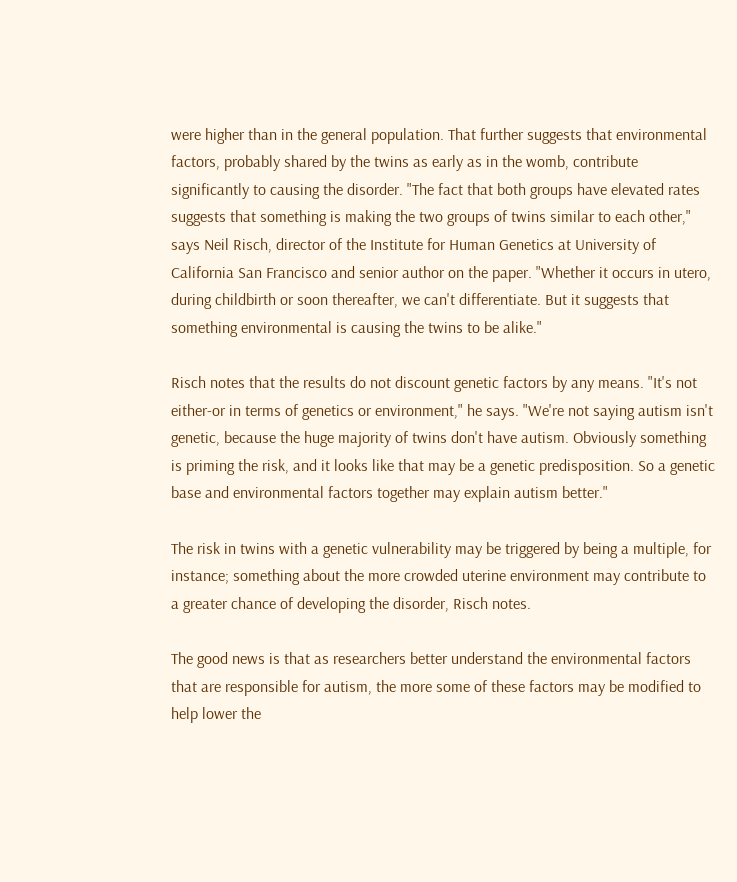were higher than in the general population. That further suggests that environmental factors, probably shared by the twins as early as in the womb, contribute significantly to causing the disorder. "The fact that both groups have elevated rates suggests that something is making the two groups of twins similar to each other," says Neil Risch, director of the Institute for Human Genetics at University of California San Francisco and senior author on the paper. "Whether it occurs in utero, during childbirth or soon thereafter, we can't differentiate. But it suggests that something environmental is causing the twins to be alike."

Risch notes that the results do not discount genetic factors by any means. "It's not either-or in terms of genetics or environment," he says. "We're not saying autism isn't genetic, because the huge majority of twins don't have autism. Obviously something is priming the risk, and it looks like that may be a genetic predisposition. So a genetic base and environmental factors together may explain autism better."

The risk in twins with a genetic vulnerability may be triggered by being a multiple, for instance; something about the more crowded uterine environment may contribute to a greater chance of developing the disorder, Risch notes.

The good news is that as researchers better understand the environmental factors that are responsible for autism, the more some of these factors may be modified to help lower the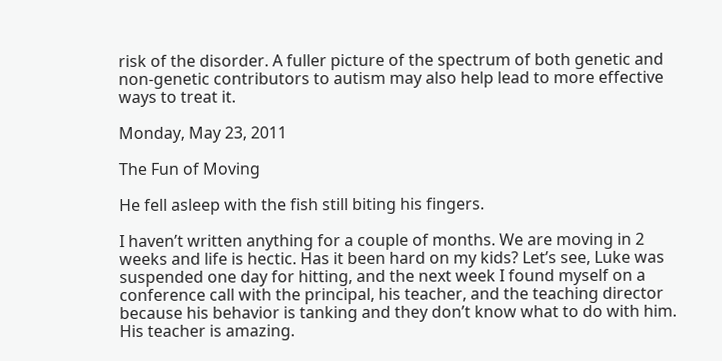risk of the disorder. A fuller picture of the spectrum of both genetic and non-genetic contributors to autism may also help lead to more effective ways to treat it.

Monday, May 23, 2011

The Fun of Moving

He fell asleep with the fish still biting his fingers.

I haven’t written anything for a couple of months. We are moving in 2 weeks and life is hectic. Has it been hard on my kids? Let’s see, Luke was suspended one day for hitting, and the next week I found myself on a conference call with the principal, his teacher, and the teaching director because his behavior is tanking and they don’t know what to do with him. His teacher is amazing.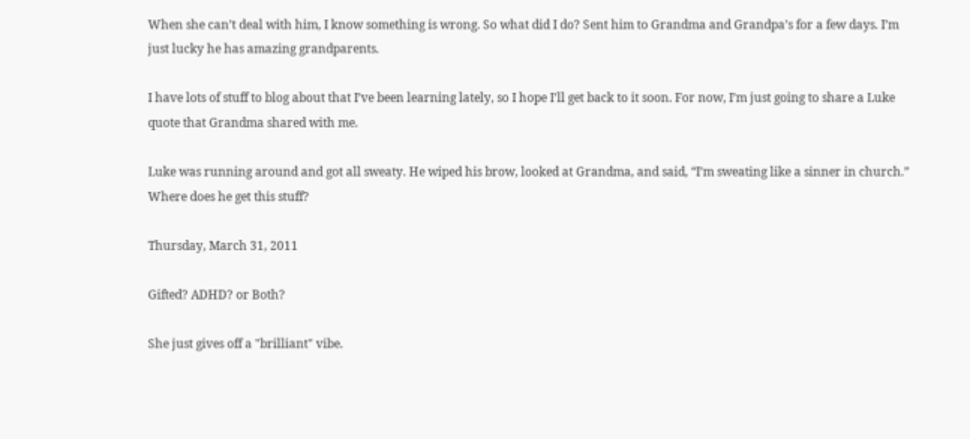When she can’t deal with him, I know something is wrong. So what did I do? Sent him to Grandma and Grandpa’s for a few days. I’m just lucky he has amazing grandparents.

I have lots of stuff to blog about that I’ve been learning lately, so I hope I’ll get back to it soon. For now, I’m just going to share a Luke quote that Grandma shared with me.

Luke was running around and got all sweaty. He wiped his brow, looked at Grandma, and said, “I’m sweating like a sinner in church.” Where does he get this stuff?

Thursday, March 31, 2011

Gifted? ADHD? or Both?

She just gives off a "brilliant" vibe.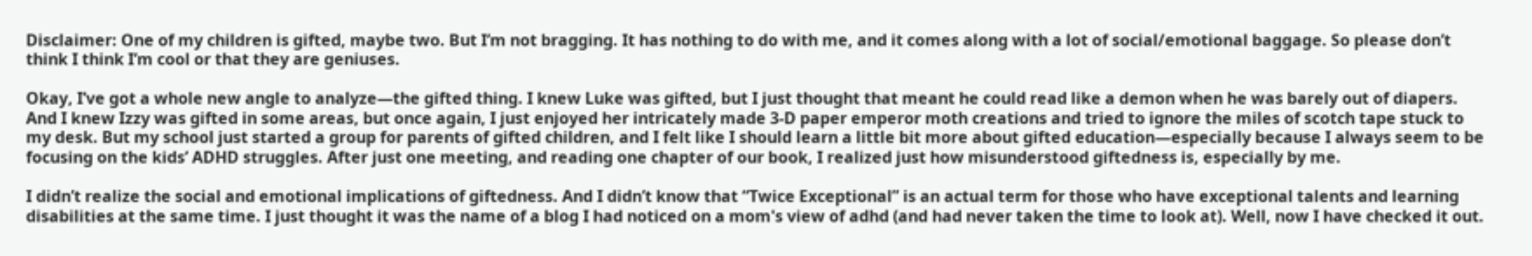Disclaimer: One of my children is gifted, maybe two. But I’m not bragging. It has nothing to do with me, and it comes along with a lot of social/emotional baggage. So please don’t think I think I’m cool or that they are geniuses.

Okay, I’ve got a whole new angle to analyze—the gifted thing. I knew Luke was gifted, but I just thought that meant he could read like a demon when he was barely out of diapers. And I knew Izzy was gifted in some areas, but once again, I just enjoyed her intricately made 3-D paper emperor moth creations and tried to ignore the miles of scotch tape stuck to my desk. But my school just started a group for parents of gifted children, and I felt like I should learn a little bit more about gifted education—especially because I always seem to be focusing on the kids’ ADHD struggles. After just one meeting, and reading one chapter of our book, I realized just how misunderstood giftedness is, especially by me.

I didn’t realize the social and emotional implications of giftedness. And I didn’t know that “Twice Exceptional” is an actual term for those who have exceptional talents and learning disabilities at the same time. I just thought it was the name of a blog I had noticed on a mom's view of adhd (and had never taken the time to look at). Well, now I have checked it out.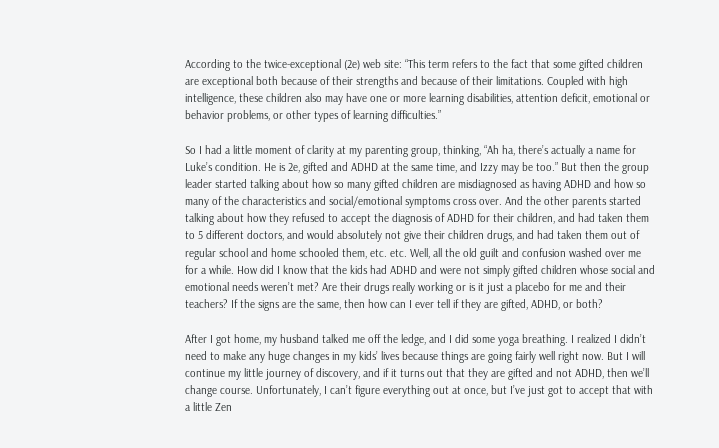According to the twice-exceptional (2e) web site: “This term refers to the fact that some gifted children are exceptional both because of their strengths and because of their limitations. Coupled with high intelligence, these children also may have one or more learning disabilities, attention deficit, emotional or behavior problems, or other types of learning difficulties.”

So I had a little moment of clarity at my parenting group, thinking, “Ah ha, there’s actually a name for Luke’s condition. He is 2e, gifted and ADHD at the same time, and Izzy may be too.” But then the group leader started talking about how so many gifted children are misdiagnosed as having ADHD and how so many of the characteristics and social/emotional symptoms cross over. And the other parents started talking about how they refused to accept the diagnosis of ADHD for their children, and had taken them to 5 different doctors, and would absolutely not give their children drugs, and had taken them out of regular school and home schooled them, etc. etc. Well, all the old guilt and confusion washed over me for a while. How did I know that the kids had ADHD and were not simply gifted children whose social and emotional needs weren’t met? Are their drugs really working or is it just a placebo for me and their teachers? If the signs are the same, then how can I ever tell if they are gifted, ADHD, or both?

After I got home, my husband talked me off the ledge, and I did some yoga breathing. I realized I didn’t need to make any huge changes in my kids’ lives because things are going fairly well right now. But I will continue my little journey of discovery, and if it turns out that they are gifted and not ADHD, then we’ll change course. Unfortunately, I can’t figure everything out at once, but I’ve just got to accept that with a little Zen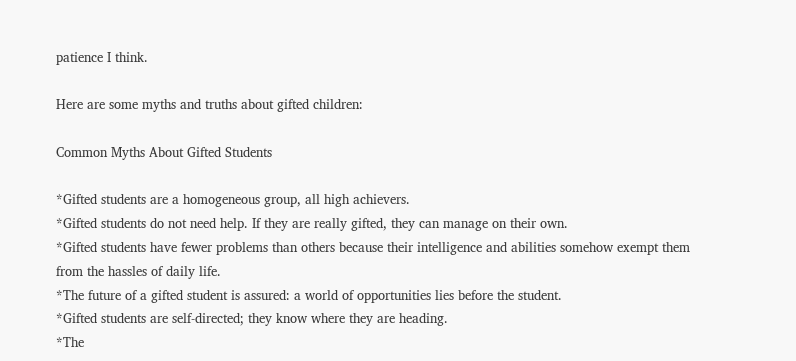patience I think.

Here are some myths and truths about gifted children:

Common Myths About Gifted Students

*Gifted students are a homogeneous group, all high achievers.
*Gifted students do not need help. If they are really gifted, they can manage on their own.
*Gifted students have fewer problems than others because their intelligence and abilities somehow exempt them from the hassles of daily life.
*The future of a gifted student is assured: a world of opportunities lies before the student.
*Gifted students are self-directed; they know where they are heading.
*The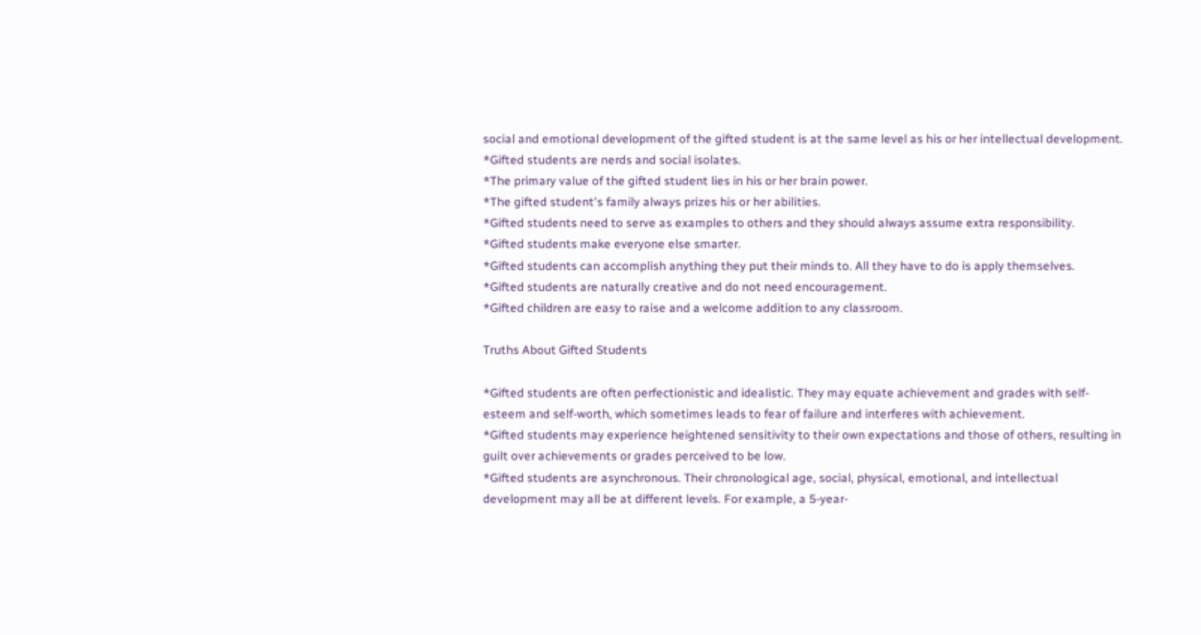social and emotional development of the gifted student is at the same level as his or her intellectual development.
*Gifted students are nerds and social isolates.
*The primary value of the gifted student lies in his or her brain power.
*The gifted student's family always prizes his or her abilities.
*Gifted students need to serve as examples to others and they should always assume extra responsibility.
*Gifted students make everyone else smarter.
*Gifted students can accomplish anything they put their minds to. All they have to do is apply themselves.
*Gifted students are naturally creative and do not need encouragement.
*Gifted children are easy to raise and a welcome addition to any classroom.

Truths About Gifted Students

*Gifted students are often perfectionistic and idealistic. They may equate achievement and grades with self-esteem and self-worth, which sometimes leads to fear of failure and interferes with achievement.
*Gifted students may experience heightened sensitivity to their own expectations and those of others, resulting in guilt over achievements or grades perceived to be low.
*Gifted students are asynchronous. Their chronological age, social, physical, emotional, and intellectual development may all be at different levels. For example, a 5-year-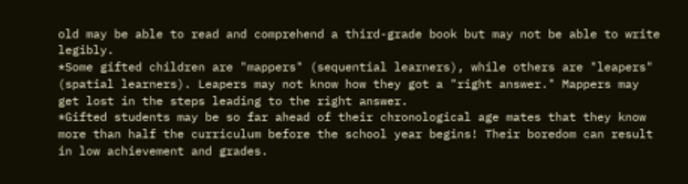old may be able to read and comprehend a third-grade book but may not be able to write legibly.
*Some gifted children are "mappers" (sequential learners), while others are "leapers" (spatial learners). Leapers may not know how they got a "right answer." Mappers may get lost in the steps leading to the right answer.
*Gifted students may be so far ahead of their chronological age mates that they know more than half the curriculum before the school year begins! Their boredom can result in low achievement and grades.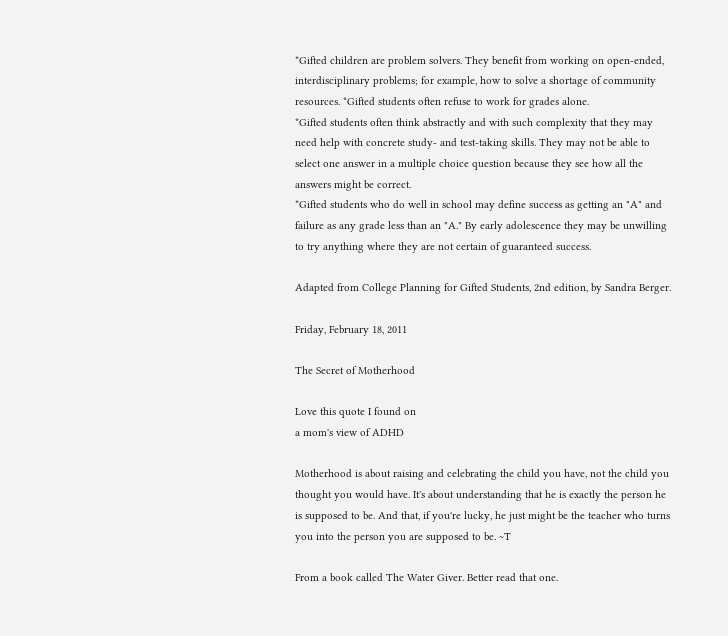*Gifted children are problem solvers. They benefit from working on open-ended, interdisciplinary problems; for example, how to solve a shortage of community resources. *Gifted students often refuse to work for grades alone.
*Gifted students often think abstractly and with such complexity that they may need help with concrete study- and test-taking skills. They may not be able to select one answer in a multiple choice question because they see how all the answers might be correct.
*Gifted students who do well in school may define success as getting an "A" and failure as any grade less than an "A." By early adolescence they may be unwilling to try anything where they are not certain of guaranteed success.

Adapted from College Planning for Gifted Students, 2nd edition, by Sandra Berger.

Friday, February 18, 2011

The Secret of Motherhood

Love this quote I found on
a mom's view of ADHD

Motherhood is about raising and celebrating the child you have, not the child you thought you would have. It's about understanding that he is exactly the person he is supposed to be. And that, if you're lucky, he just might be the teacher who turns you into the person you are supposed to be. ~T

From a book called The Water Giver. Better read that one.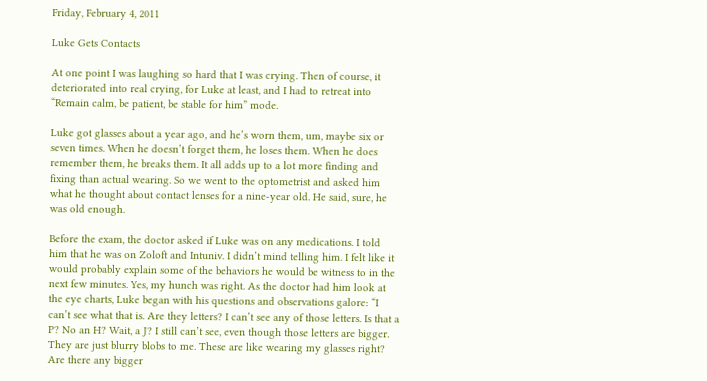Friday, February 4, 2011

Luke Gets Contacts

At one point I was laughing so hard that I was crying. Then of course, it deteriorated into real crying, for Luke at least, and I had to retreat into “Remain calm, be patient, be stable for him” mode.

Luke got glasses about a year ago, and he’s worn them, um, maybe six or seven times. When he doesn’t forget them, he loses them. When he does remember them, he breaks them. It all adds up to a lot more finding and fixing than actual wearing. So we went to the optometrist and asked him what he thought about contact lenses for a nine-year old. He said, sure, he was old enough.

Before the exam, the doctor asked if Luke was on any medications. I told him that he was on Zoloft and Intuniv. I didn’t mind telling him. I felt like it would probably explain some of the behaviors he would be witness to in the next few minutes. Yes, my hunch was right. As the doctor had him look at the eye charts, Luke began with his questions and observations galore: “I can’t see what that is. Are they letters? I can’t see any of those letters. Is that a P? No an H? Wait, a J? I still can’t see, even though those letters are bigger. They are just blurry blobs to me. These are like wearing my glasses right? Are there any bigger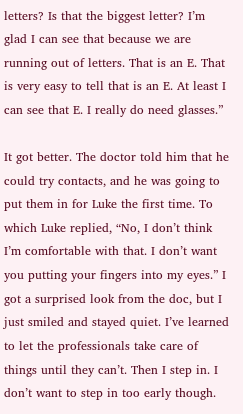letters? Is that the biggest letter? I’m glad I can see that because we are running out of letters. That is an E. That is very easy to tell that is an E. At least I can see that E. I really do need glasses.”

It got better. The doctor told him that he could try contacts, and he was going to put them in for Luke the first time. To which Luke replied, “No, I don’t think I’m comfortable with that. I don’t want you putting your fingers into my eyes.” I got a surprised look from the doc, but I just smiled and stayed quiet. I’ve learned to let the professionals take care of things until they can’t. Then I step in. I don’t want to step in too early though.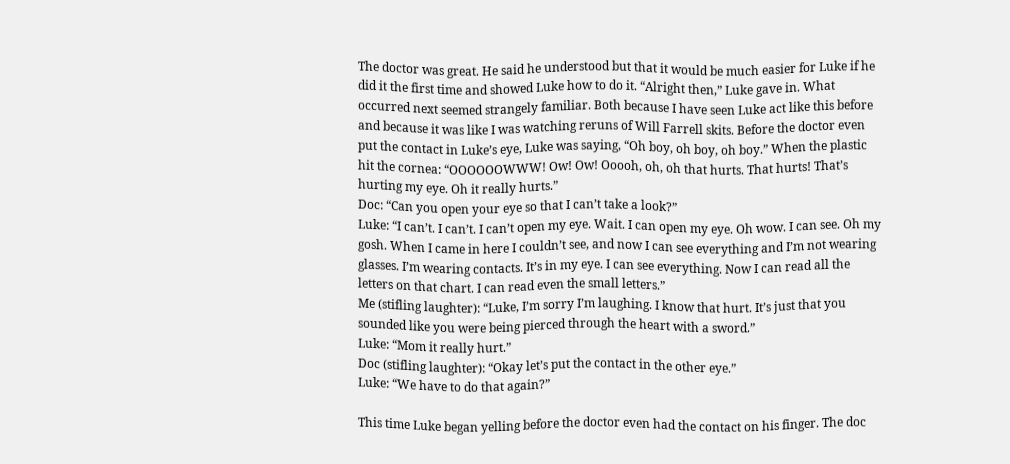The doctor was great. He said he understood but that it would be much easier for Luke if he did it the first time and showed Luke how to do it. “Alright then,” Luke gave in. What occurred next seemed strangely familiar. Both because I have seen Luke act like this before and because it was like I was watching reruns of Will Farrell skits. Before the doctor even put the contact in Luke’s eye, Luke was saying, “Oh boy, oh boy, oh boy.” When the plastic hit the cornea: “OOOOOOWWW! Ow! Ow! Ooooh, oh, oh that hurts. That hurts! That’s hurting my eye. Oh it really hurts.”
Doc: “Can you open your eye so that I can’t take a look?”
Luke: “I can’t. I can’t. I can’t open my eye. Wait. I can open my eye. Oh wow. I can see. Oh my gosh. When I came in here I couldn’t see, and now I can see everything and I’m not wearing glasses. I’m wearing contacts. It’s in my eye. I can see everything. Now I can read all the letters on that chart. I can read even the small letters.”
Me (stifling laughter): “Luke, I’m sorry I’m laughing. I know that hurt. It’s just that you sounded like you were being pierced through the heart with a sword.”
Luke: “Mom it really hurt.”
Doc (stifling laughter): “Okay let’s put the contact in the other eye.”
Luke: “We have to do that again?”

This time Luke began yelling before the doctor even had the contact on his finger. The doc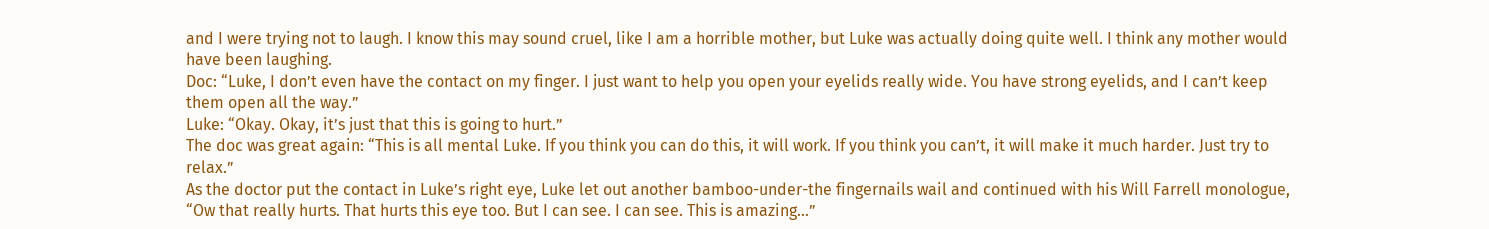and I were trying not to laugh. I know this may sound cruel, like I am a horrible mother, but Luke was actually doing quite well. I think any mother would have been laughing.
Doc: “Luke, I don’t even have the contact on my finger. I just want to help you open your eyelids really wide. You have strong eyelids, and I can’t keep them open all the way.”
Luke: “Okay. Okay, it’s just that this is going to hurt.”
The doc was great again: “This is all mental Luke. If you think you can do this, it will work. If you think you can’t, it will make it much harder. Just try to relax.”
As the doctor put the contact in Luke’s right eye, Luke let out another bamboo-under-the fingernails wail and continued with his Will Farrell monologue, “Ow that really hurts. That hurts this eye too. But I can see. I can see. This is amazing…”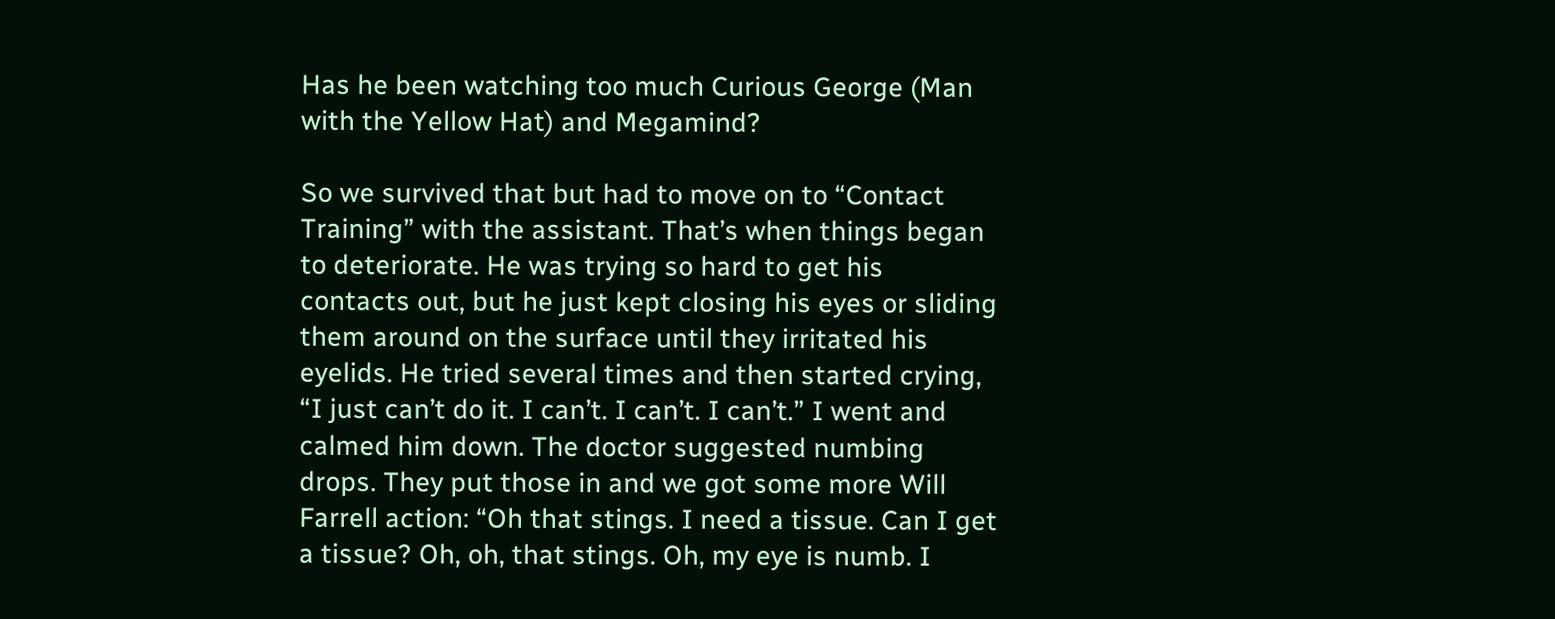Has he been watching too much Curious George (Man with the Yellow Hat) and Megamind?

So we survived that but had to move on to “Contact Training” with the assistant. That’s when things began to deteriorate. He was trying so hard to get his contacts out, but he just kept closing his eyes or sliding them around on the surface until they irritated his eyelids. He tried several times and then started crying, “I just can’t do it. I can’t. I can’t. I can’t.” I went and calmed him down. The doctor suggested numbing drops. They put those in and we got some more Will Farrell action: “Oh that stings. I need a tissue. Can I get a tissue? Oh, oh, that stings. Oh, my eye is numb. I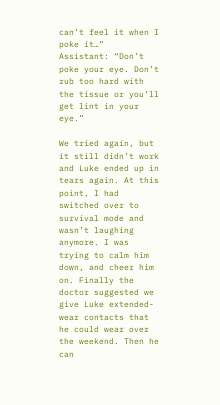can’t feel it when I poke it…”
Assistant: “Don’t poke your eye. Don’t rub too hard with the tissue or you’ll get lint in your eye.”

We tried again, but it still didn’t work and Luke ended up in tears again. At this point, I had switched over to survival mode and wasn’t laughing anymore. I was trying to calm him down, and cheer him on. Finally the doctor suggested we give Luke extended-wear contacts that he could wear over the weekend. Then he can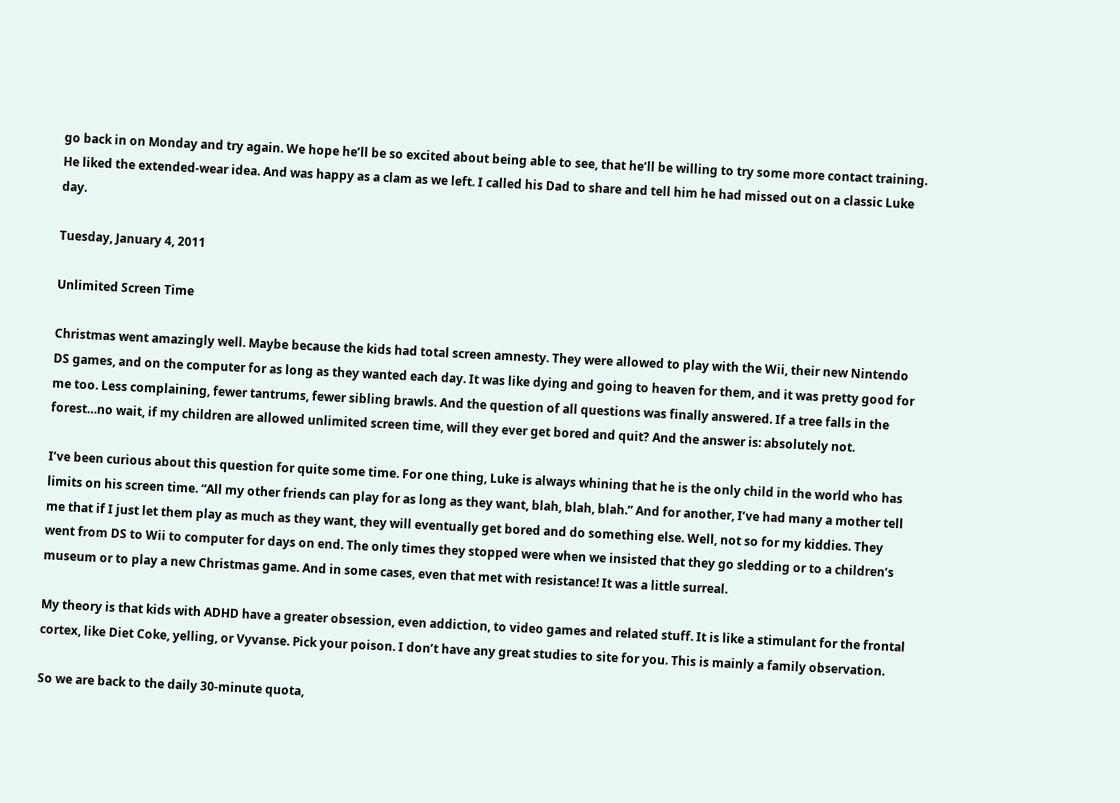go back in on Monday and try again. We hope he’ll be so excited about being able to see, that he’ll be willing to try some more contact training. He liked the extended-wear idea. And was happy as a clam as we left. I called his Dad to share and tell him he had missed out on a classic Luke day.

Tuesday, January 4, 2011

Unlimited Screen Time

Christmas went amazingly well. Maybe because the kids had total screen amnesty. They were allowed to play with the Wii, their new Nintendo DS games, and on the computer for as long as they wanted each day. It was like dying and going to heaven for them, and it was pretty good for me too. Less complaining, fewer tantrums, fewer sibling brawls. And the question of all questions was finally answered. If a tree falls in the forest…no wait, if my children are allowed unlimited screen time, will they ever get bored and quit? And the answer is: absolutely not.

I’ve been curious about this question for quite some time. For one thing, Luke is always whining that he is the only child in the world who has limits on his screen time. “All my other friends can play for as long as they want, blah, blah, blah.” And for another, I’ve had many a mother tell me that if I just let them play as much as they want, they will eventually get bored and do something else. Well, not so for my kiddies. They went from DS to Wii to computer for days on end. The only times they stopped were when we insisted that they go sledding or to a children’s museum or to play a new Christmas game. And in some cases, even that met with resistance! It was a little surreal.

My theory is that kids with ADHD have a greater obsession, even addiction, to video games and related stuff. It is like a stimulant for the frontal cortex, like Diet Coke, yelling, or Vyvanse. Pick your poison. I don’t have any great studies to site for you. This is mainly a family observation.

So we are back to the daily 30-minute quota,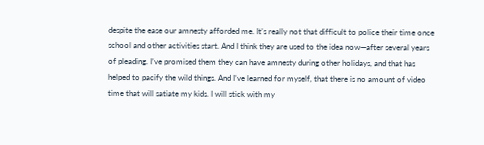despite the ease our amnesty afforded me. It’s really not that difficult to police their time once school and other activities start. And I think they are used to the idea now—after several years of pleading. I’ve promised them they can have amnesty during other holidays, and that has helped to pacify the wild things. And I’ve learned for myself, that there is no amount of video time that will satiate my kids. I will stick with my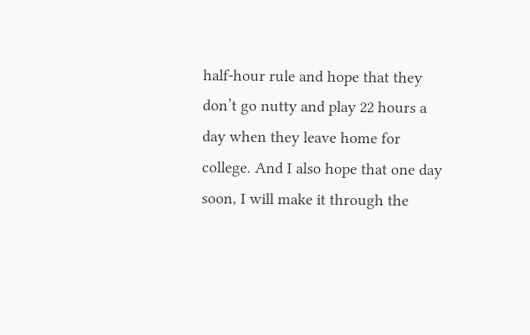half-hour rule and hope that they don’t go nutty and play 22 hours a day when they leave home for college. And I also hope that one day soon, I will make it through the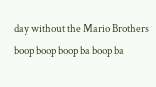day without the Mario Brothers boop boop boop ba boop ba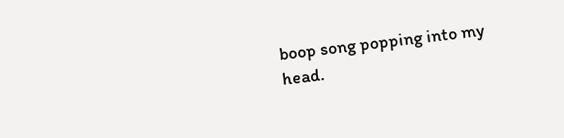boop song popping into my head.